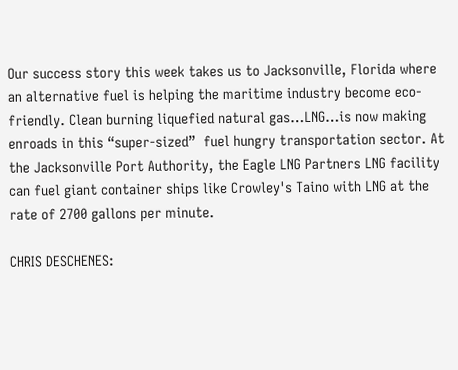Our success story this week takes us to Jacksonville, Florida where an alternative fuel is helping the maritime industry become eco-friendly. Clean burning liquefied natural gas…LNG…is now making enroads in this “super-sized”  fuel hungry transportation sector. At the Jacksonville Port Authority, the Eagle LNG Partners LNG facility can fuel giant container ships like Crowley's Taino with LNG at the rate of 2700 gallons per minute.

CHRIS DESCHENES: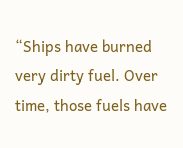“Ships have burned very dirty fuel. Over time, those fuels have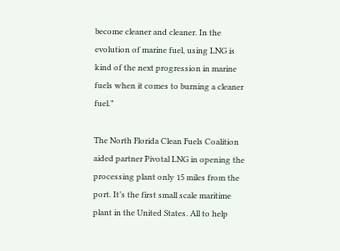become cleaner and cleaner. In the evolution of marine fuel, using LNG is kind of the next progression in marine fuels when it comes to burning a cleaner fuel.”

The North Florida Clean Fuels Coalition aided partner Pivotal LNG in opening the processing plant only 15 miles from the port. It’s the first small scale maritime plant in the United States. All to help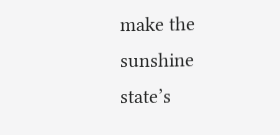make the sunshine state’s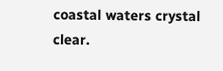coastal waters crystal clear.